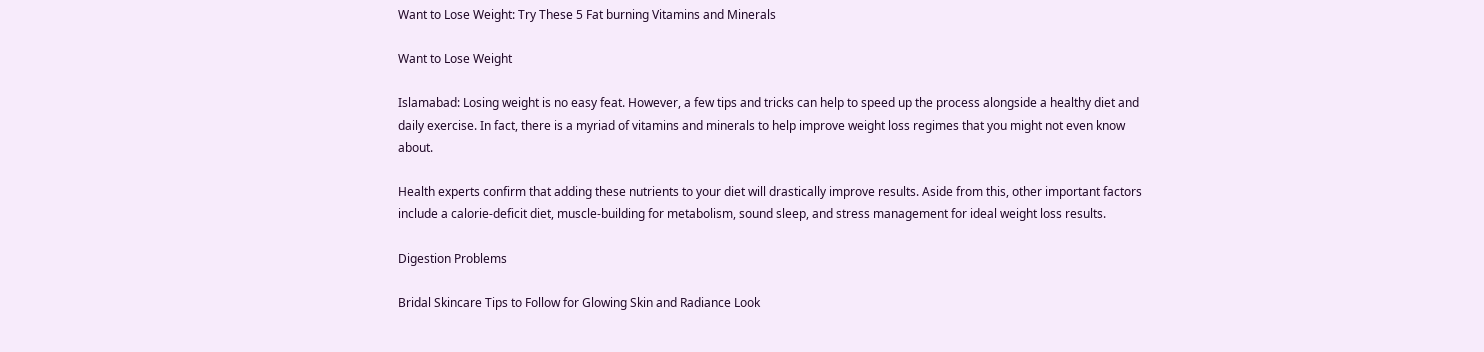Want to Lose Weight: Try These 5 Fat burning Vitamins and Minerals

Want to Lose Weight

Islamabad: Losing weight is no easy feat. However, a few tips and tricks can help to speed up the process alongside a healthy diet and daily exercise. In fact, there is a myriad of vitamins and minerals to help improve weight loss regimes that you might not even know about.

Health experts confirm that adding these nutrients to your diet will drastically improve results. Aside from this, other important factors include a calorie-deficit diet, muscle-building for metabolism, sound sleep, and stress management for ideal weight loss results.

Digestion Problems

Bridal Skincare Tips to Follow for Glowing Skin and Radiance Look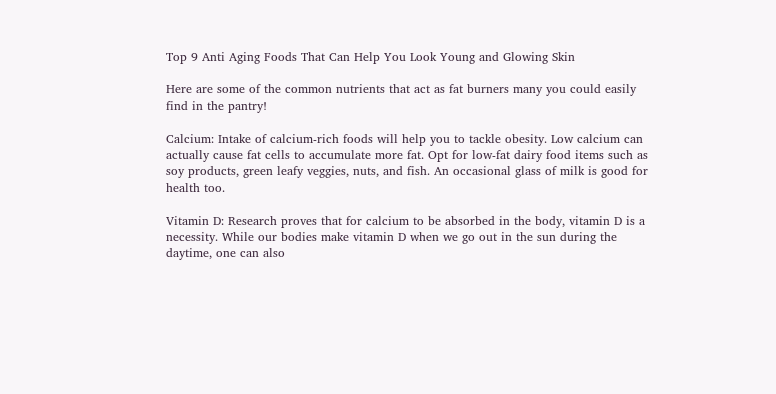Top 9 Anti Aging Foods That Can Help You Look Young and Glowing Skin

Here are some of the common nutrients that act as fat burners many you could easily find in the pantry!

Calcium: Intake of calcium-rich foods will help you to tackle obesity. Low calcium can actually cause fat cells to accumulate more fat. Opt for low-fat dairy food items such as soy products, green leafy veggies, nuts, and fish. An occasional glass of milk is good for health too.

Vitamin D: Research proves that for calcium to be absorbed in the body, vitamin D is a necessity. While our bodies make vitamin D when we go out in the sun during the daytime, one can also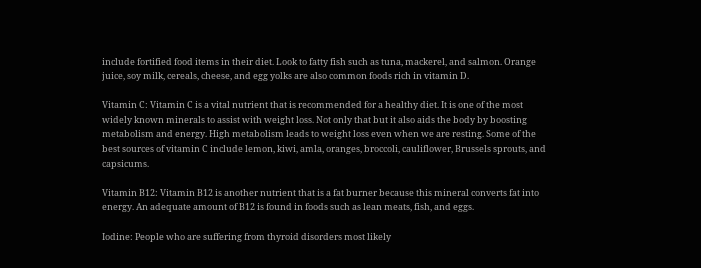include fortified food items in their diet. Look to fatty fish such as tuna, mackerel, and salmon. Orange juice, soy milk, cereals, cheese, and egg yolks are also common foods rich in vitamin D.

Vitamin C: Vitamin C is a vital nutrient that is recommended for a healthy diet. It is one of the most widely known minerals to assist with weight loss. Not only that but it also aids the body by boosting metabolism and energy. High metabolism leads to weight loss even when we are resting. Some of the best sources of vitamin C include lemon, kiwi, amla, oranges, broccoli, cauliflower, Brussels sprouts, and capsicums.

Vitamin B12: Vitamin B12 is another nutrient that is a fat burner because this mineral converts fat into energy. An adequate amount of B12 is found in foods such as lean meats, fish, and eggs.

Iodine: People who are suffering from thyroid disorders most likely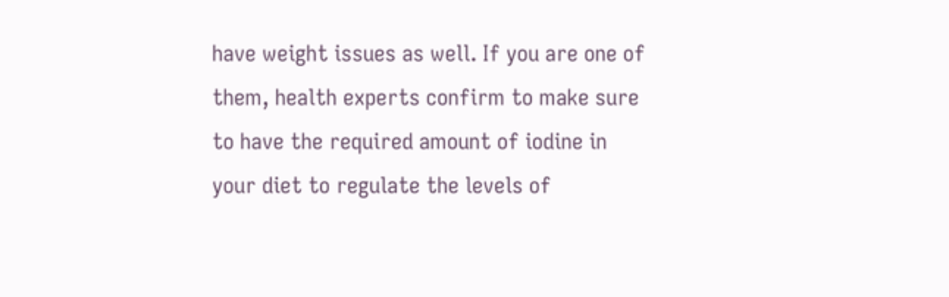have weight issues as well. If you are one of them, health experts confirm to make sure to have the required amount of iodine in your diet to regulate the levels of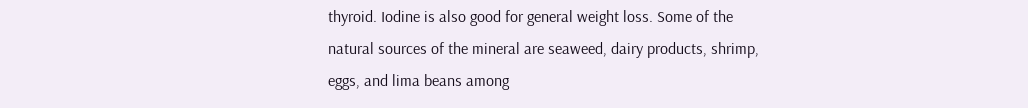thyroid. Iodine is also good for general weight loss. Some of the natural sources of the mineral are seaweed, dairy products, shrimp, eggs, and lima beans among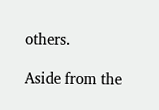others.

Aside from the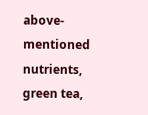above-mentioned nutrients, green tea,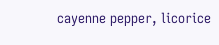cayenne pepper, licorice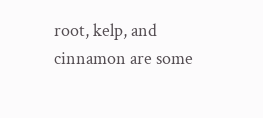root, kelp, and cinnamon are some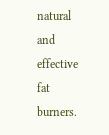natural and effective fat burners.